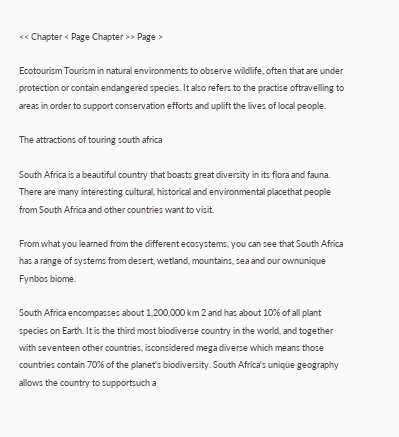<< Chapter < Page Chapter >> Page >

Ecotourism Tourism in natural environments to observe wildlife, often that are under protection or contain endangered species. It also refers to the practise oftravelling to areas in order to support conservation efforts and uplift the lives of local people.

The attractions of touring south africa

South Africa is a beautiful country that boasts great diversity in its flora and fauna. There are many interesting cultural, historical and environmental placethat people from South Africa and other countries want to visit.

From what you learned from the different ecosystems, you can see that South Africa has a range of systems from desert, wetland, mountains, sea and our ownunique Fynbos biome.

South Africa encompasses about 1,200,000 km 2 and has about 10% of all plant species on Earth. It is the third most biodiverse country in the world, and together with seventeen other countries, isconsidered mega diverse which means those countries contain 70% of the planet's biodiversity. South Africa's unique geography allows the country to supportsuch a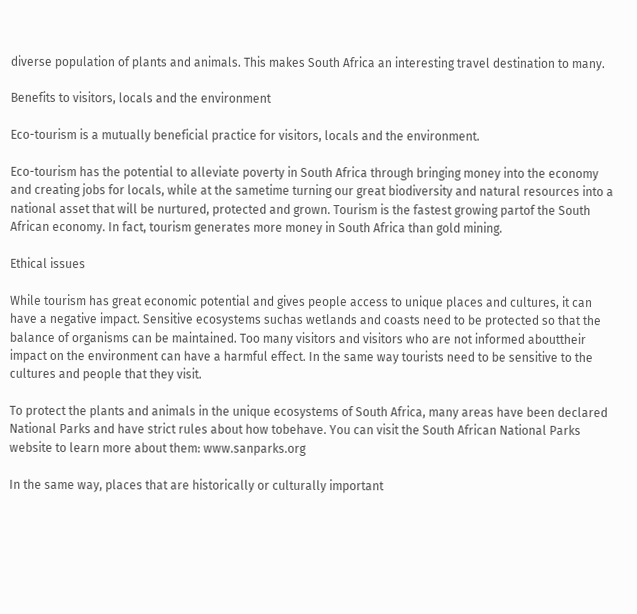diverse population of plants and animals. This makes South Africa an interesting travel destination to many.

Benefits to visitors, locals and the environment

Eco-tourism is a mutually beneficial practice for visitors, locals and the environment.

Eco-tourism has the potential to alleviate poverty in South Africa through bringing money into the economy and creating jobs for locals, while at the sametime turning our great biodiversity and natural resources into a national asset that will be nurtured, protected and grown. Tourism is the fastest growing partof the South African economy. In fact, tourism generates more money in South Africa than gold mining.

Ethical issues

While tourism has great economic potential and gives people access to unique places and cultures, it can have a negative impact. Sensitive ecosystems suchas wetlands and coasts need to be protected so that the balance of organisms can be maintained. Too many visitors and visitors who are not informed abouttheir impact on the environment can have a harmful effect. In the same way tourists need to be sensitive to the cultures and people that they visit.

To protect the plants and animals in the unique ecosystems of South Africa, many areas have been declared National Parks and have strict rules about how tobehave. You can visit the South African National Parks website to learn more about them: www.sanparks.org

In the same way, places that are historically or culturally important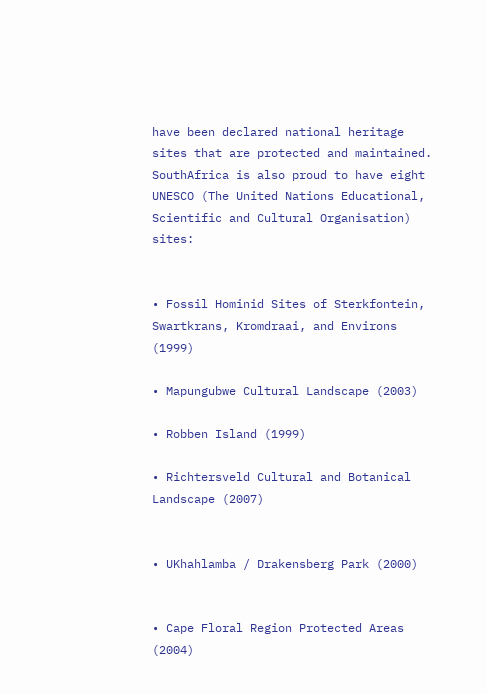have been declared national heritage sites that are protected and maintained. SouthAfrica is also proud to have eight UNESCO (The United Nations Educational, Scientific and Cultural Organisation) sites:


• Fossil Hominid Sites of Sterkfontein, Swartkrans, Kromdraai, and Environs (1999)

• Mapungubwe Cultural Landscape (2003)

• Robben Island (1999)

• Richtersveld Cultural and Botanical Landscape (2007)


• UKhahlamba / Drakensberg Park (2000)


• Cape Floral Region Protected Areas (2004)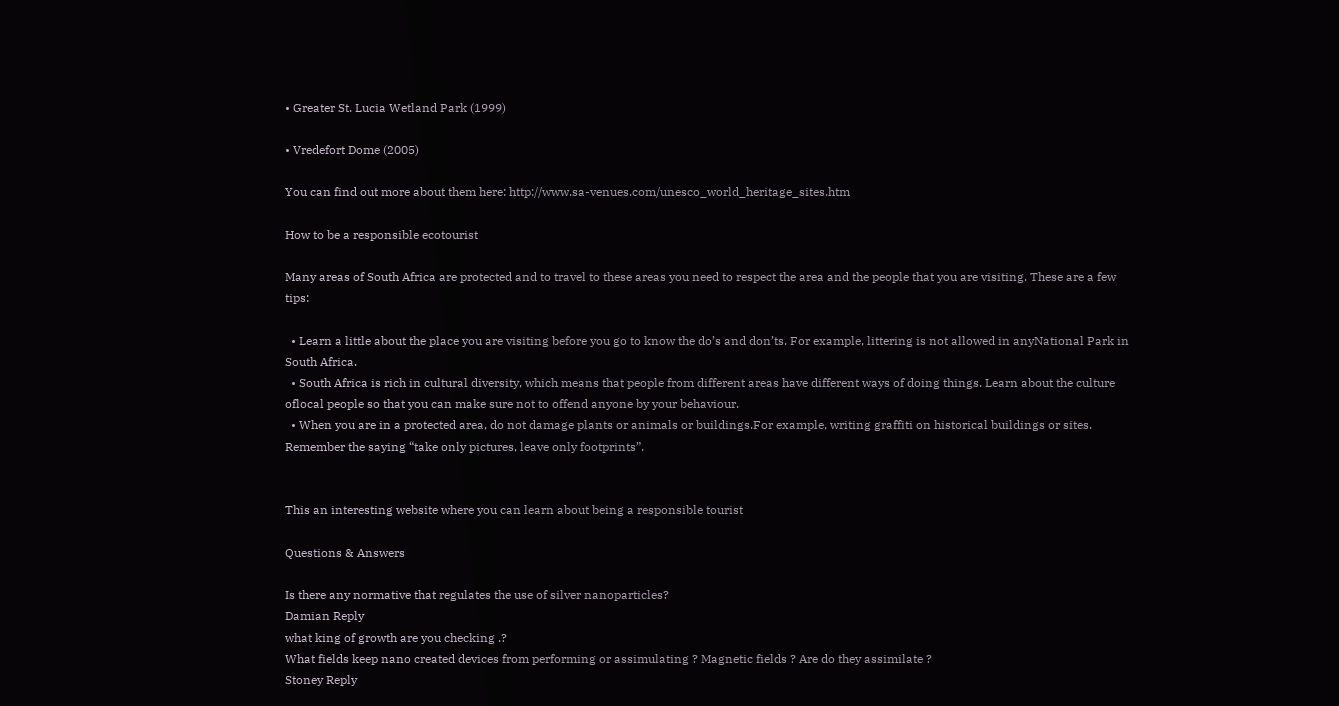• Greater St. Lucia Wetland Park (1999)

• Vredefort Dome (2005)

You can find out more about them here: http://www.sa-venues.com/unesco_world_heritage_sites.htm

How to be a responsible ecotourist

Many areas of South Africa are protected and to travel to these areas you need to respect the area and the people that you are visiting. These are a few tips:

  • Learn a little about the place you are visiting before you go to know the do’s and don’ts. For example, littering is not allowed in anyNational Park in South Africa.
  • South Africa is rich in cultural diversity, which means that people from different areas have different ways of doing things. Learn about the culture oflocal people so that you can make sure not to offend anyone by your behaviour.
  • When you are in a protected area, do not damage plants or animals or buildings.For example, writing graffiti on historical buildings or sites. Remember the saying “take only pictures, leave only footprints”.


This an interesting website where you can learn about being a responsible tourist

Questions & Answers

Is there any normative that regulates the use of silver nanoparticles?
Damian Reply
what king of growth are you checking .?
What fields keep nano created devices from performing or assimulating ? Magnetic fields ? Are do they assimilate ?
Stoney Reply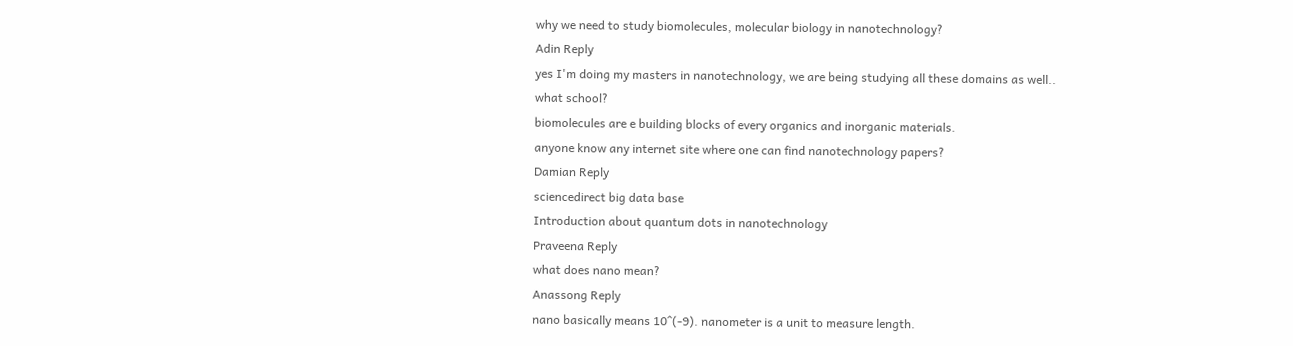why we need to study biomolecules, molecular biology in nanotechnology?
Adin Reply
yes I'm doing my masters in nanotechnology, we are being studying all these domains as well..
what school?
biomolecules are e building blocks of every organics and inorganic materials.
anyone know any internet site where one can find nanotechnology papers?
Damian Reply
sciencedirect big data base
Introduction about quantum dots in nanotechnology
Praveena Reply
what does nano mean?
Anassong Reply
nano basically means 10^(-9). nanometer is a unit to measure length.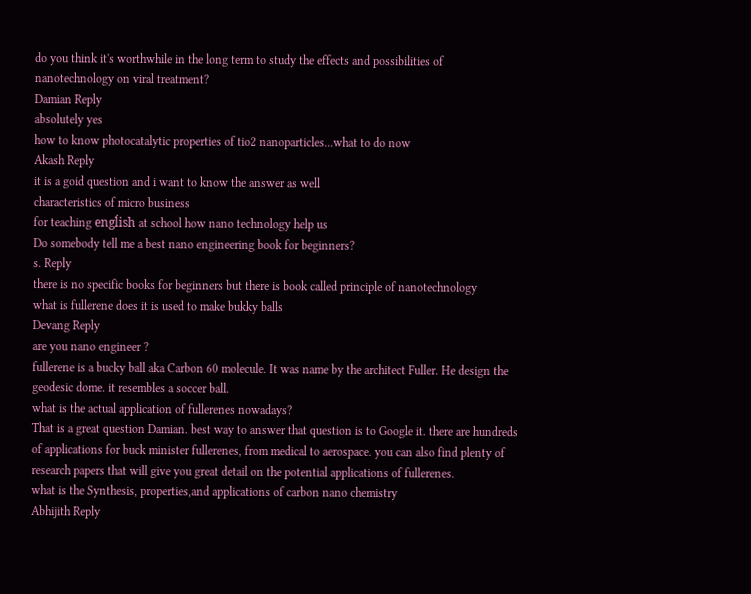do you think it's worthwhile in the long term to study the effects and possibilities of nanotechnology on viral treatment?
Damian Reply
absolutely yes
how to know photocatalytic properties of tio2 nanoparticles...what to do now
Akash Reply
it is a goid question and i want to know the answer as well
characteristics of micro business
for teaching engĺish at school how nano technology help us
Do somebody tell me a best nano engineering book for beginners?
s. Reply
there is no specific books for beginners but there is book called principle of nanotechnology
what is fullerene does it is used to make bukky balls
Devang Reply
are you nano engineer ?
fullerene is a bucky ball aka Carbon 60 molecule. It was name by the architect Fuller. He design the geodesic dome. it resembles a soccer ball.
what is the actual application of fullerenes nowadays?
That is a great question Damian. best way to answer that question is to Google it. there are hundreds of applications for buck minister fullerenes, from medical to aerospace. you can also find plenty of research papers that will give you great detail on the potential applications of fullerenes.
what is the Synthesis, properties,and applications of carbon nano chemistry
Abhijith Reply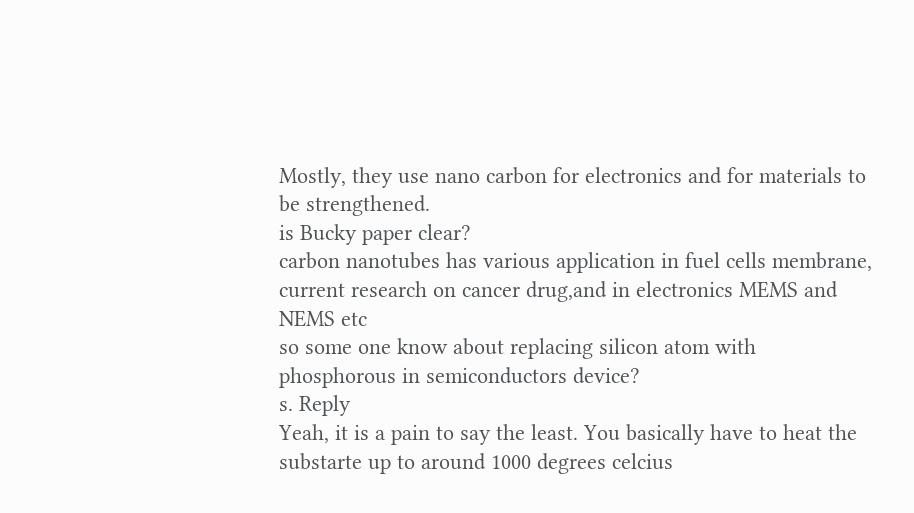Mostly, they use nano carbon for electronics and for materials to be strengthened.
is Bucky paper clear?
carbon nanotubes has various application in fuel cells membrane, current research on cancer drug,and in electronics MEMS and NEMS etc
so some one know about replacing silicon atom with phosphorous in semiconductors device?
s. Reply
Yeah, it is a pain to say the least. You basically have to heat the substarte up to around 1000 degrees celcius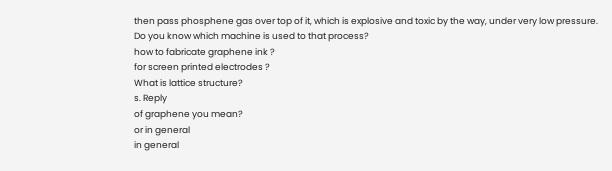then pass phosphene gas over top of it, which is explosive and toxic by the way, under very low pressure.
Do you know which machine is used to that process?
how to fabricate graphene ink ?
for screen printed electrodes ?
What is lattice structure?
s. Reply
of graphene you mean?
or in general
in general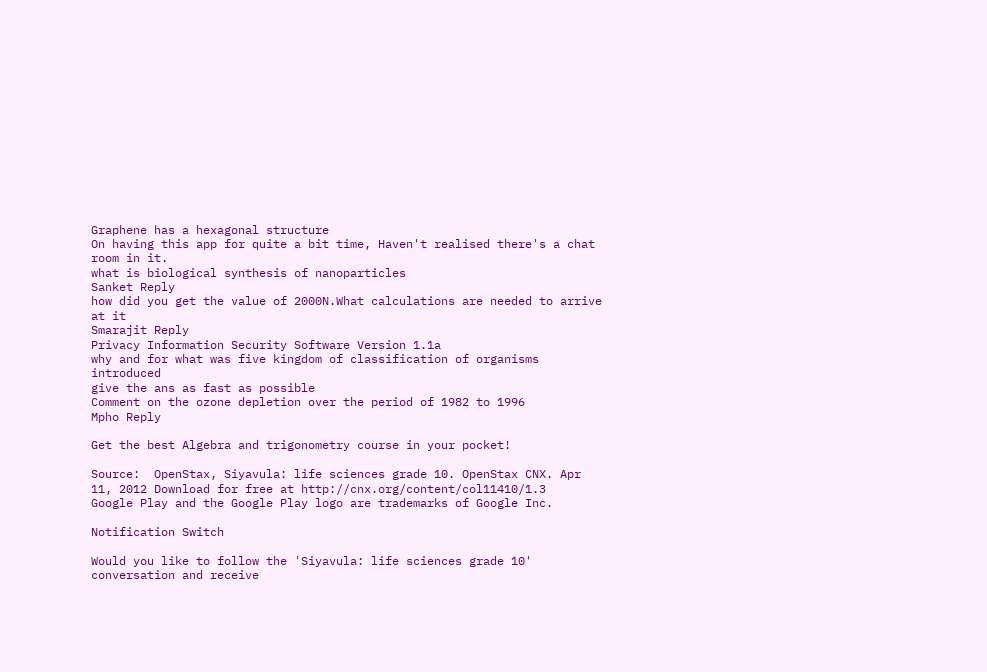Graphene has a hexagonal structure
On having this app for quite a bit time, Haven't realised there's a chat room in it.
what is biological synthesis of nanoparticles
Sanket Reply
how did you get the value of 2000N.What calculations are needed to arrive at it
Smarajit Reply
Privacy Information Security Software Version 1.1a
why and for what was five kingdom of classification of organisms introduced
give the ans as fast as possible
Comment on the ozone depletion over the period of 1982 to 1996
Mpho Reply

Get the best Algebra and trigonometry course in your pocket!

Source:  OpenStax, Siyavula: life sciences grade 10. OpenStax CNX. Apr 11, 2012 Download for free at http://cnx.org/content/col11410/1.3
Google Play and the Google Play logo are trademarks of Google Inc.

Notification Switch

Would you like to follow the 'Siyavula: life sciences grade 10' conversation and receive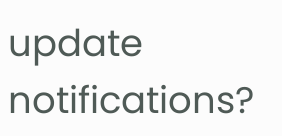update notifications?